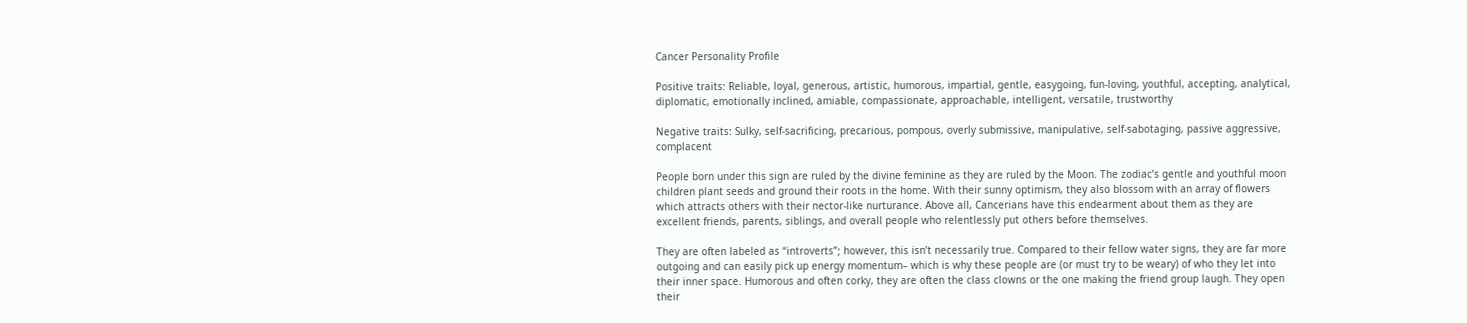Cancer Personality Profile

Positive traits: Reliable, loyal, generous, artistic, humorous, impartial, gentle, easygoing, fun-loving, youthful, accepting, analytical, diplomatic, emotionally inclined, amiable, compassionate, approachable, intelligent, versatile, trustworthy

Negative traits: Sulky, self-sacrificing, precarious, pompous, overly submissive, manipulative, self-sabotaging, passive aggressive, complacent

People born under this sign are ruled by the divine feminine as they are ruled by the Moon. The zodiac’s gentle and youthful moon children plant seeds and ground their roots in the home. With their sunny optimism, they also blossom with an array of flowers which attracts others with their nector-like nurturance. Above all, Cancerians have this endearment about them as they are excellent friends, parents, siblings, and overall people who relentlessly put others before themselves.

They are often labeled as “introverts”; however, this isn’t necessarily true. Compared to their fellow water signs, they are far more outgoing and can easily pick up energy momentum– which is why these people are (or must try to be weary) of who they let into their inner space. Humorous and often corky, they are often the class clowns or the one making the friend group laugh. They open their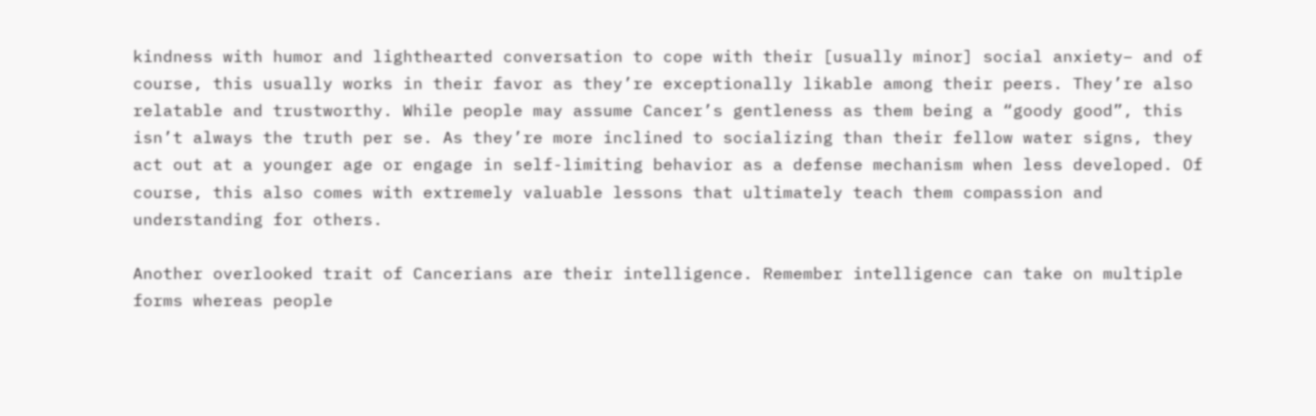kindness with humor and lighthearted conversation to cope with their [usually minor] social anxiety– and of course, this usually works in their favor as they’re exceptionally likable among their peers. They’re also relatable and trustworthy. While people may assume Cancer’s gentleness as them being a “goody good”, this isn’t always the truth per se. As they’re more inclined to socializing than their fellow water signs, they act out at a younger age or engage in self-limiting behavior as a defense mechanism when less developed. Of course, this also comes with extremely valuable lessons that ultimately teach them compassion and understanding for others.

Another overlooked trait of Cancerians are their intelligence. Remember intelligence can take on multiple forms whereas people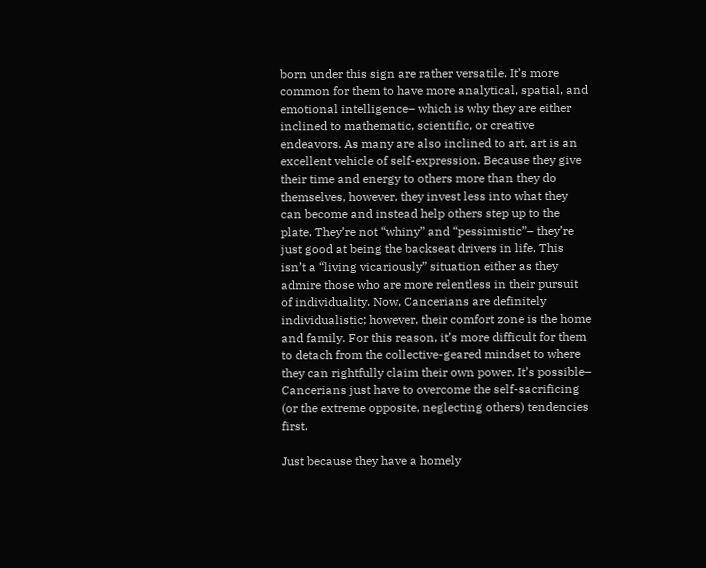born under this sign are rather versatile. It’s more common for them to have more analytical, spatial, and emotional intelligence– which is why they are either inclined to mathematic, scientific, or creative endeavors. As many are also inclined to art, art is an excellent vehicle of self-expression. Because they give their time and energy to others more than they do themselves, however, they invest less into what they can become and instead help others step up to the plate. They’re not “whiny” and “pessimistic”– they’re just good at being the backseat drivers in life. This isn’t a “living vicariously” situation either as they admire those who are more relentless in their pursuit of individuality. Now, Cancerians are definitely individualistic; however, their comfort zone is the home and family. For this reason, it’s more difficult for them to detach from the collective-geared mindset to where they can rightfully claim their own power. It’s possible– Cancerians just have to overcome the self-sacrificing (or the extreme opposite, neglecting others) tendencies first.

Just because they have a homely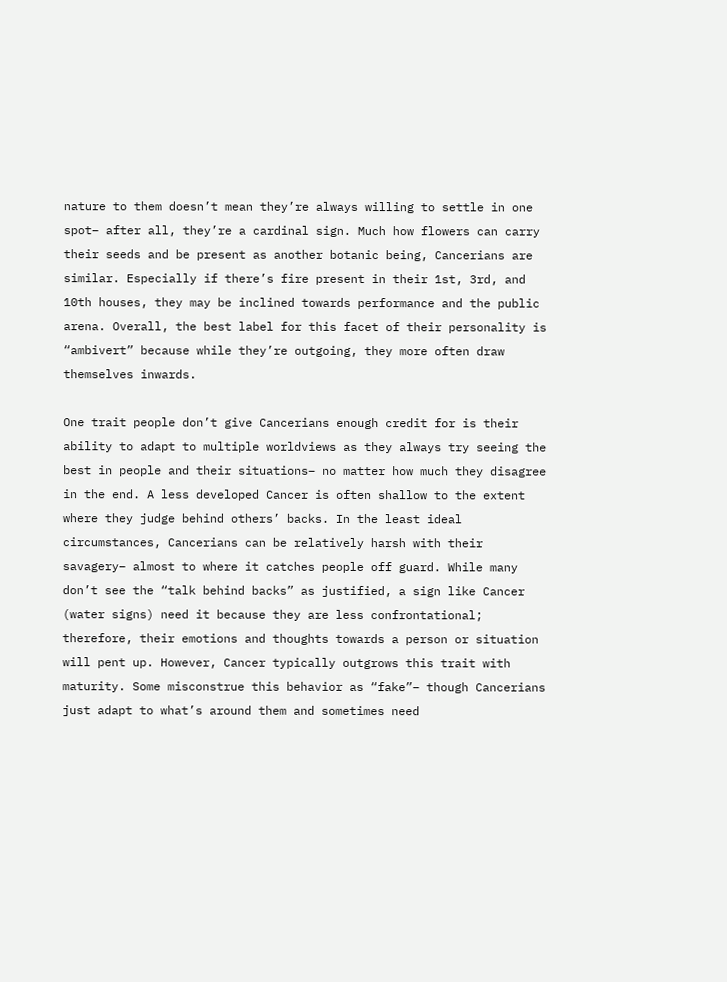nature to them doesn’t mean they’re always willing to settle in one spot– after all, they’re a cardinal sign. Much how flowers can carry their seeds and be present as another botanic being, Cancerians are similar. Especially if there’s fire present in their 1st, 3rd, and 10th houses, they may be inclined towards performance and the public arena. Overall, the best label for this facet of their personality is “ambivert” because while they’re outgoing, they more often draw themselves inwards.

One trait people don’t give Cancerians enough credit for is their ability to adapt to multiple worldviews as they always try seeing the best in people and their situations– no matter how much they disagree in the end. A less developed Cancer is often shallow to the extent where they judge behind others’ backs. In the least ideal circumstances, Cancerians can be relatively harsh with their savagery– almost to where it catches people off guard. While many don’t see the “talk behind backs” as justified, a sign like Cancer (water signs) need it because they are less confrontational; therefore, their emotions and thoughts towards a person or situation will pent up. However, Cancer typically outgrows this trait with maturity. Some misconstrue this behavior as “fake”– though Cancerians just adapt to what’s around them and sometimes need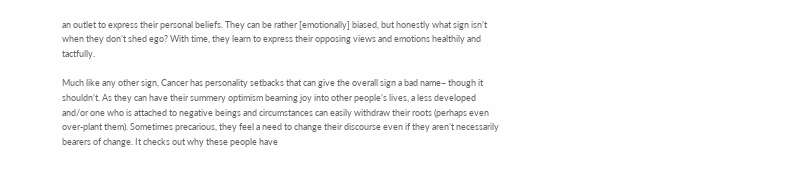an outlet to express their personal beliefs. They can be rather [emotionally] biased, but honestly what sign isn’t when they don’t shed ego? With time, they learn to express their opposing views and emotions healthily and tactfully.

Much like any other sign, Cancer has personality setbacks that can give the overall sign a bad name– though it shouldn’t. As they can have their summery optimism beaming joy into other people’s lives, a less developed and/or one who is attached to negative beings and circumstances can easily withdraw their roots (perhaps even over-plant them). Sometimes precarious, they feel a need to change their discourse even if they aren’t necessarily bearers of change. It checks out why these people have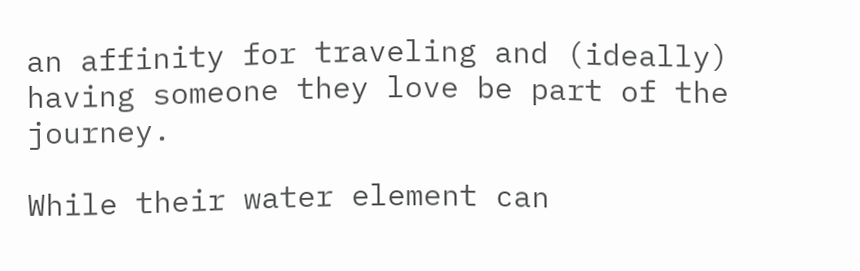an affinity for traveling and (ideally) having someone they love be part of the journey.

While their water element can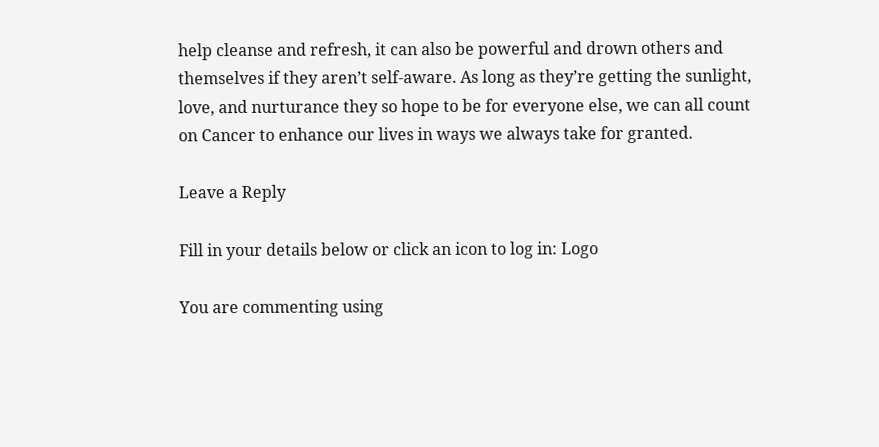help cleanse and refresh, it can also be powerful and drown others and themselves if they aren’t self-aware. As long as they’re getting the sunlight, love, and nurturance they so hope to be for everyone else, we can all count on Cancer to enhance our lives in ways we always take for granted.

Leave a Reply

Fill in your details below or click an icon to log in: Logo

You are commenting using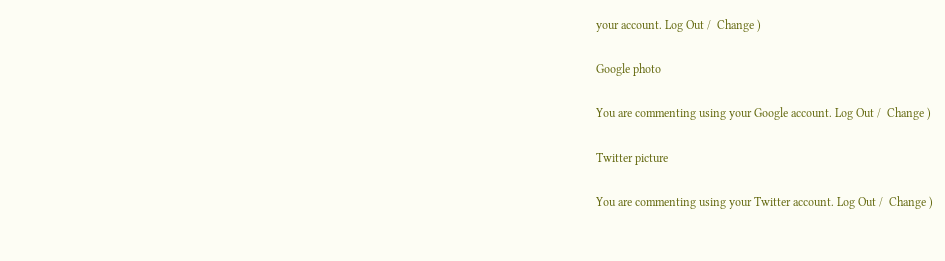your account. Log Out /  Change )

Google photo

You are commenting using your Google account. Log Out /  Change )

Twitter picture

You are commenting using your Twitter account. Log Out /  Change )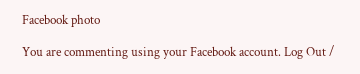Facebook photo

You are commenting using your Facebook account. Log Out /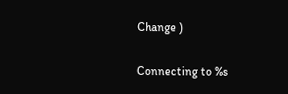Change )

Connecting to %s